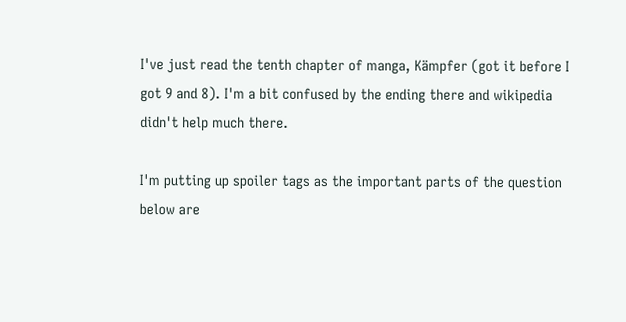I've just read the tenth chapter of manga, Kämpfer (got it before I got 9 and 8). I'm a bit confused by the ending there and wikipedia didn't help much there.

I'm putting up spoiler tags as the important parts of the question below are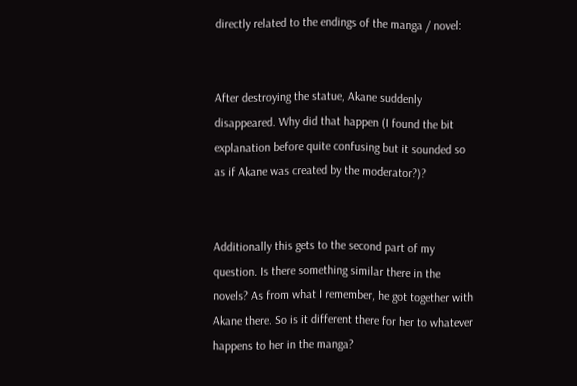directly related to the endings of the manga / novel:


After destroying the statue, Akane suddenly disappeared. Why did that happen (I found the bit explanation before quite confusing but it sounded so as if Akane was created by the moderator?)?


Additionally this gets to the second part of my question. Is there something similar there in the novels? As from what I remember, he got together with Akane there. So is it different there for her to whatever happens to her in the manga?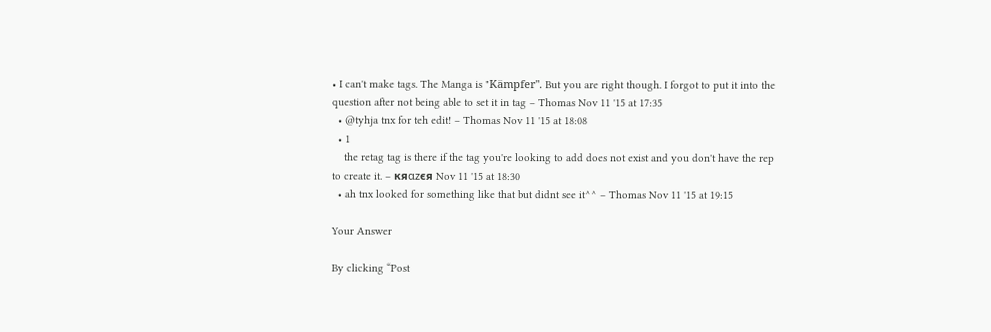• I can't make tags. The Manga is "Kämpfer". But you are right though. I forgot to put it into the question after not being able to set it in tag – Thomas Nov 11 '15 at 17:35
  • @tyhja tnx for teh edit! – Thomas Nov 11 '15 at 18:08
  • 1
    the retag tag is there if the tag you're looking to add does not exist and you don't have the rep to create it. – кяαzєя Nov 11 '15 at 18:30
  • ah tnx looked for something like that but didnt see it^^ – Thomas Nov 11 '15 at 19:15

Your Answer

By clicking “Post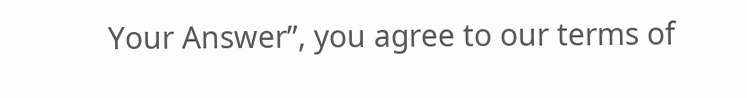Your Answer”, you agree to our terms of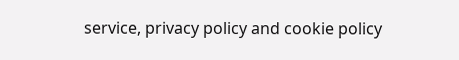service, privacy policy and cookie policy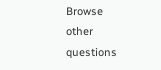Browse other questions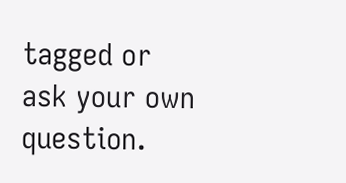tagged or ask your own question.